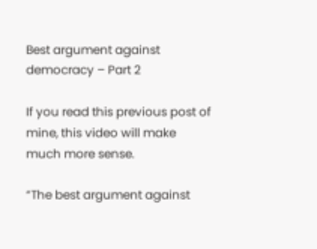Best argument against democracy – Part 2

If you read this previous post of mine, this video will make much more sense.

“The best argument against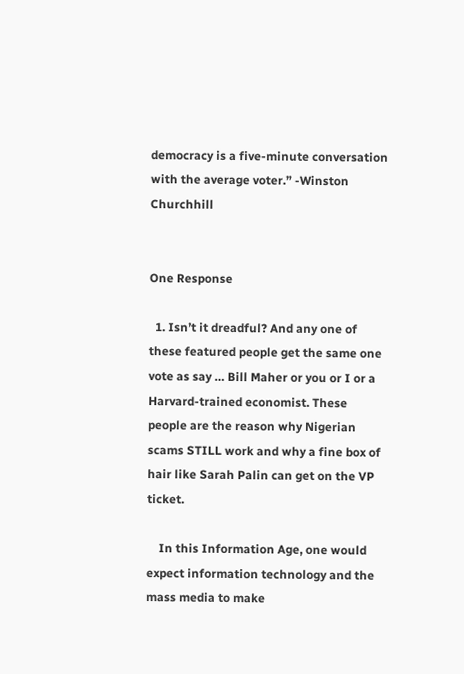democracy is a five-minute conversation with the average voter.” -Winston Churchhill


One Response

  1. Isn’t it dreadful? And any one of these featured people get the same one vote as say … Bill Maher or you or I or a Harvard-trained economist. These people are the reason why Nigerian scams STILL work and why a fine box of hair like Sarah Palin can get on the VP ticket.

    In this Information Age, one would expect information technology and the mass media to make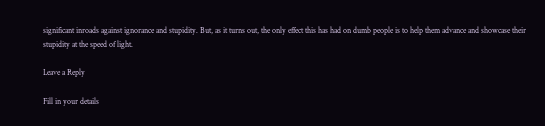significant inroads against ignorance and stupidity. But, as it turns out, the only effect this has had on dumb people is to help them advance and showcase their stupidity at the speed of light.

Leave a Reply

Fill in your details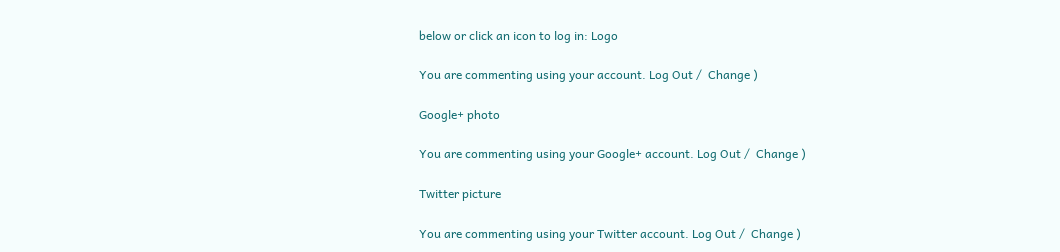below or click an icon to log in: Logo

You are commenting using your account. Log Out /  Change )

Google+ photo

You are commenting using your Google+ account. Log Out /  Change )

Twitter picture

You are commenting using your Twitter account. Log Out /  Change )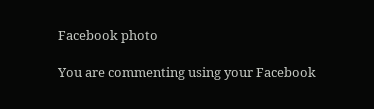Facebook photo

You are commenting using your Facebook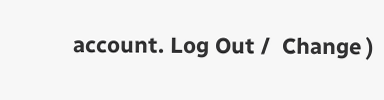account. Log Out /  Change )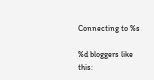Connecting to %s

%d bloggers like this: